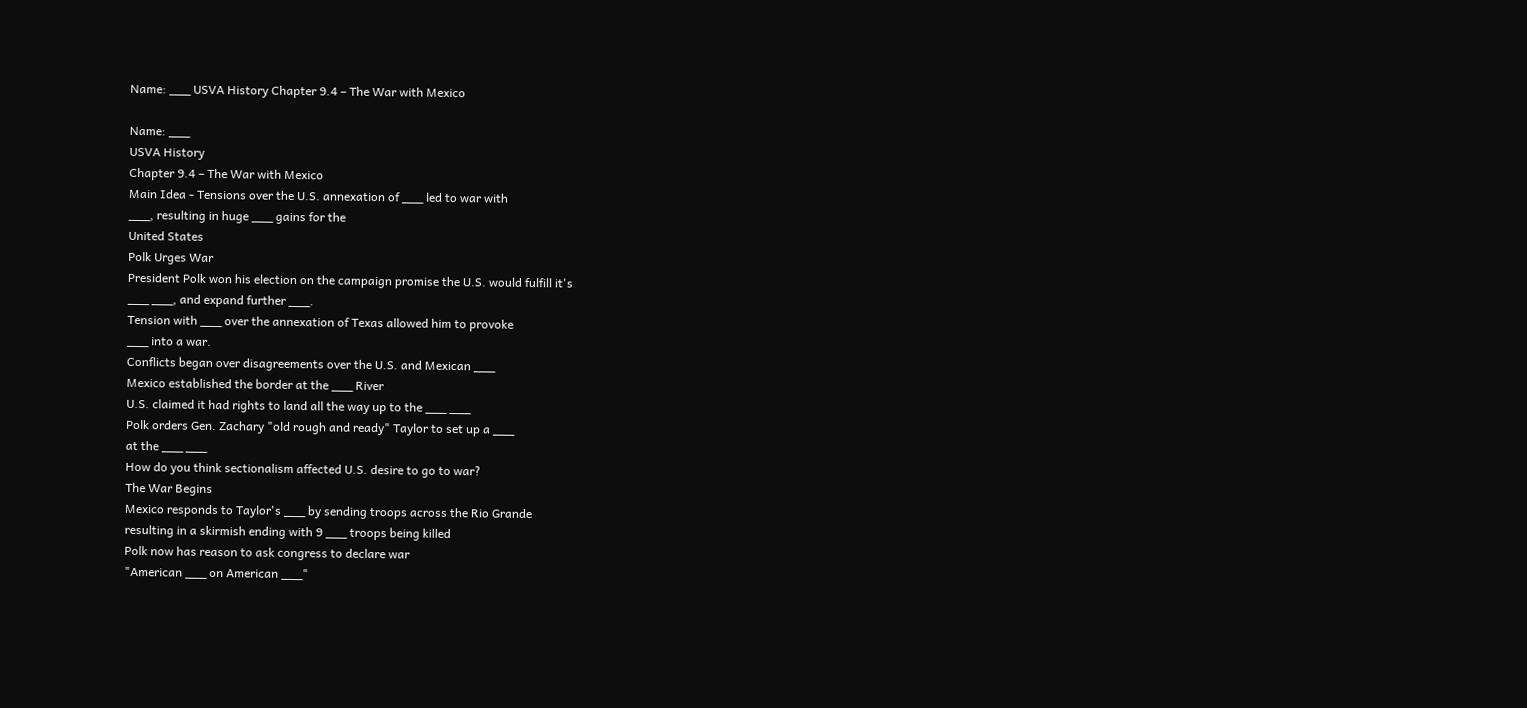Name: ___ USVA History Chapter 9.4 – The War with Mexico

Name: ___
USVA History
Chapter 9.4 – The War with Mexico
Main Idea - Tensions over the U.S. annexation of ___ led to war with
___, resulting in huge ___ gains for the
United States
Polk Urges War
President Polk won his election on the campaign promise the U.S. would fulfill it's
___ ___, and expand further ___.
Tension with ___ over the annexation of Texas allowed him to provoke
___ into a war.
Conflicts began over disagreements over the U.S. and Mexican ___
Mexico established the border at the ___ River
U.S. claimed it had rights to land all the way up to the ___ ___
Polk orders Gen. Zachary "old rough and ready" Taylor to set up a ___
at the ___ ___
How do you think sectionalism affected U.S. desire to go to war?
The War Begins
Mexico responds to Taylor's ___ by sending troops across the Rio Grande
resulting in a skirmish ending with 9 ___ troops being killed
Polk now has reason to ask congress to declare war
"American ___ on American ___"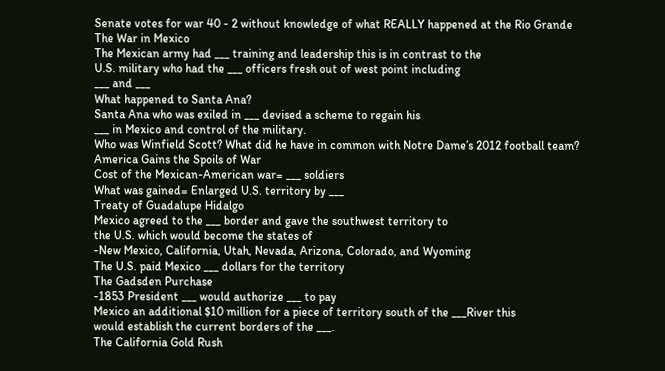Senate votes for war 40 - 2 without knowledge of what REALLY happened at the Rio Grande
The War in Mexico
The Mexican army had ___ training and leadership this is in contrast to the
U.S. military who had the ___ officers fresh out of west point including
___ and ___
What happened to Santa Ana?
Santa Ana who was exiled in ___ devised a scheme to regain his
___ in Mexico and control of the military.
Who was Winfield Scott? What did he have in common with Notre Dame’s 2012 football team?
America Gains the Spoils of War
Cost of the Mexican-American war= ___ soldiers
What was gained= Enlarged U.S. territory by ___
Treaty of Guadalupe Hidalgo
Mexico agreed to the ___ border and gave the southwest territory to
the U.S. which would become the states of
-New Mexico, California, Utah, Nevada, Arizona, Colorado, and Wyoming
The U.S. paid Mexico ___ dollars for the territory
The Gadsden Purchase
-1853 President ___ would authorize ___ to pay
Mexico an additional $10 million for a piece of territory south of the ___River this
would establish the current borders of the ___.
The California Gold Rush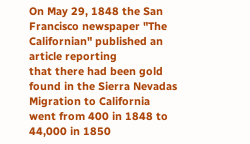On May 29, 1848 the San Francisco newspaper "The Californian" published an article reporting
that there had been gold found in the Sierra Nevadas
Migration to California went from 400 in 1848 to 44,000 in 1850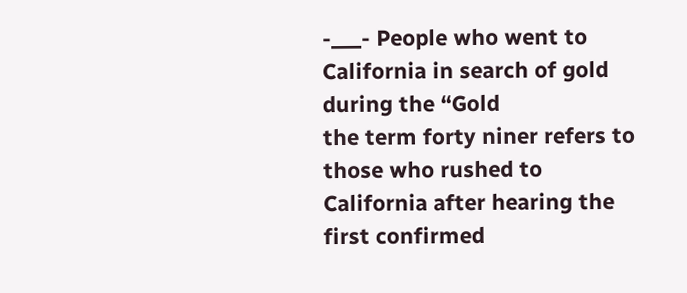-___- People who went to California in search of gold during the “Gold
the term forty niner refers to those who rushed to California after hearing the first confirmed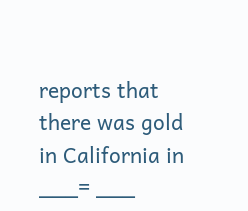reports that there was gold in California in ___= ___